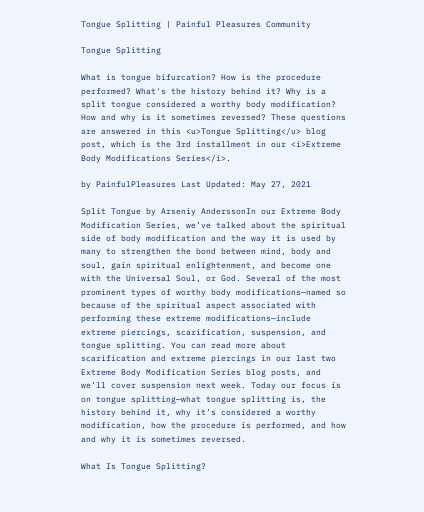Tongue Splitting | Painful Pleasures Community

Tongue Splitting

What is tongue bifurcation? How is the procedure performed? What's the history behind it? Why is a split tongue considered a worthy body modification? How and why is it sometimes reversed? These questions are answered in this <u>Tongue Splitting</u> blog post, which is the 3rd installment in our <i>Extreme Body Modifications Series</i>.

by PainfulPleasures Last Updated: May 27, 2021

Split Tongue by Arseniy AnderssonIn our Extreme Body Modification Series, we’ve talked about the spiritual side of body modification and the way it is used by many to strengthen the bond between mind, body and soul, gain spiritual enlightenment, and become one with the Universal Soul, or God. Several of the most prominent types of worthy body modifications—named so because of the spiritual aspect associated with performing these extreme modifications—include extreme piercings, scarification, suspension, and tongue splitting. You can read more about scarification and extreme piercings in our last two Extreme Body Modification Series blog posts, and we’ll cover suspension next week. Today our focus is on tongue splitting—what tongue splitting is, the history behind it, why it’s considered a worthy modification, how the procedure is performed, and how and why it is sometimes reversed.

What Is Tongue Splitting?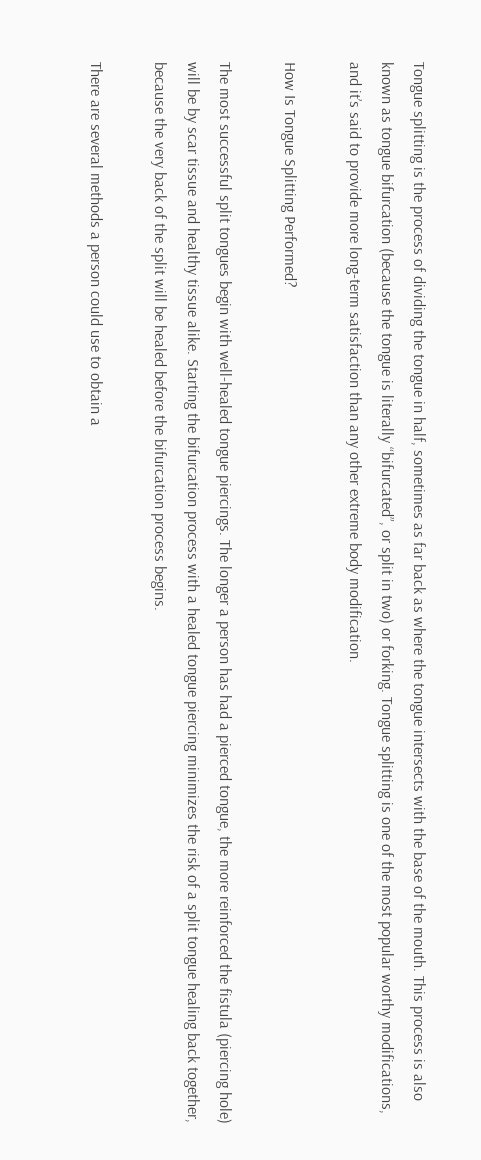Tongue splitting is the process of dividing the tongue in half, sometimes as far back as where the tongue intersects with the base of the mouth. This process is also known as tongue bifurcation (because the tongue is literally “bifurcated”, or split in two) or forking. Tongue splitting is one of the most popular worthy modifications, and it’s said to provide more long-term satisfaction than any other extreme body modification.

How Is Tongue Splitting Performed?

The most successful split tongues begin with well-healed tongue piercings. The longer a person has had a pierced tongue, the more reinforced the fistula (piercing hole) will be by scar tissue and healthy tissue alike. Starting the bifurcation process with a healed tongue piercing minimizes the risk of a split tongue healing back together, because the very back of the split will be healed before the bifurcation process begins.

There are several methods a person could use to obtain a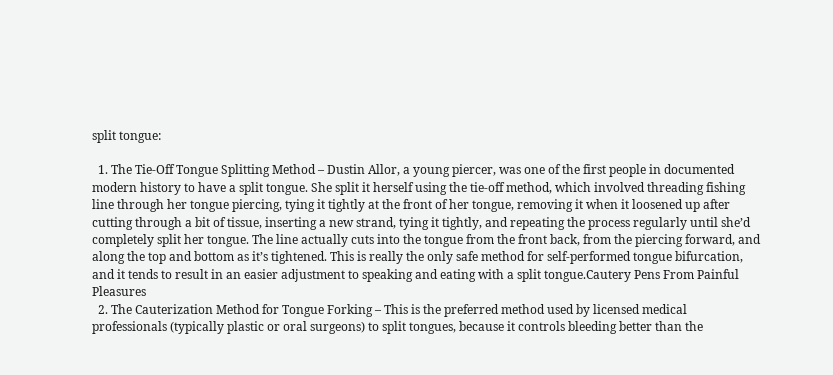split tongue:

  1. The Tie-Off Tongue Splitting Method – Dustin Allor, a young piercer, was one of the first people in documented modern history to have a split tongue. She split it herself using the tie-off method, which involved threading fishing line through her tongue piercing, tying it tightly at the front of her tongue, removing it when it loosened up after cutting through a bit of tissue, inserting a new strand, tying it tightly, and repeating the process regularly until she’d completely split her tongue. The line actually cuts into the tongue from the front back, from the piercing forward, and along the top and bottom as it’s tightened. This is really the only safe method for self-performed tongue bifurcation, and it tends to result in an easier adjustment to speaking and eating with a split tongue.Cautery Pens From Painful Pleasures
  2. The Cauterization Method for Tongue Forking – This is the preferred method used by licensed medical professionals (typically plastic or oral surgeons) to split tongues, because it controls bleeding better than the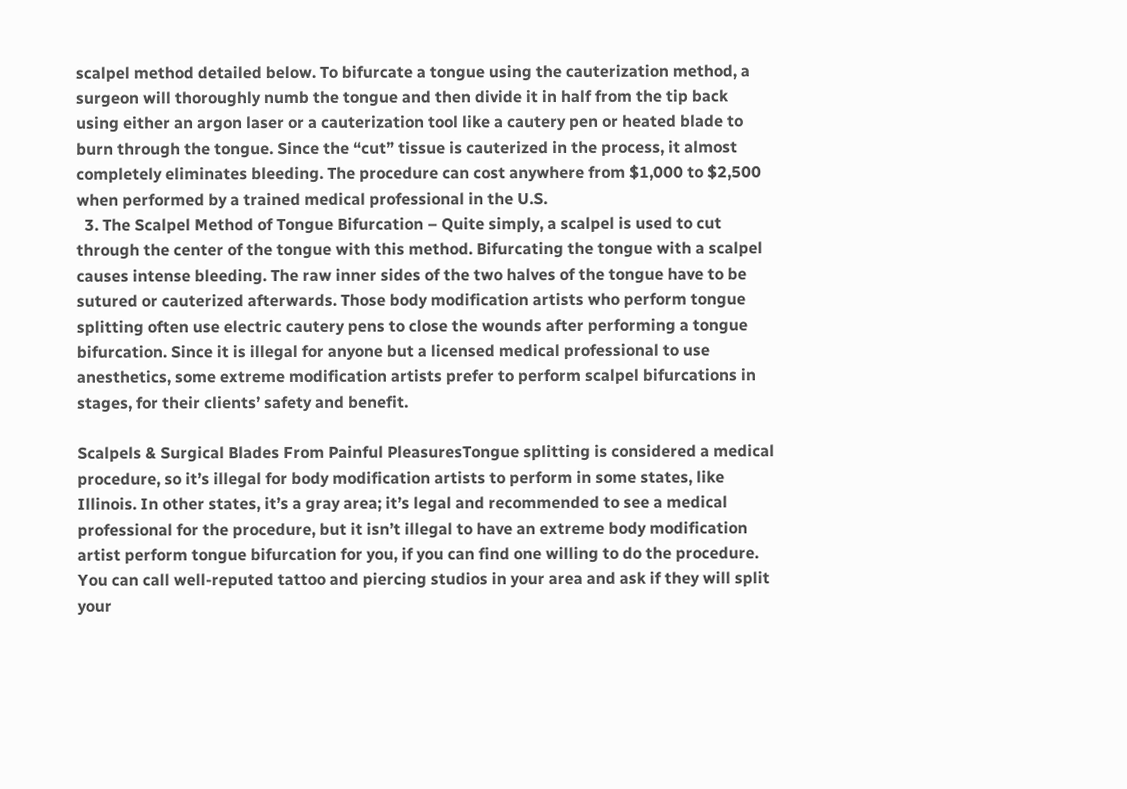scalpel method detailed below. To bifurcate a tongue using the cauterization method, a surgeon will thoroughly numb the tongue and then divide it in half from the tip back using either an argon laser or a cauterization tool like a cautery pen or heated blade to burn through the tongue. Since the “cut” tissue is cauterized in the process, it almost completely eliminates bleeding. The procedure can cost anywhere from $1,000 to $2,500 when performed by a trained medical professional in the U.S.
  3. The Scalpel Method of Tongue Bifurcation – Quite simply, a scalpel is used to cut through the center of the tongue with this method. Bifurcating the tongue with a scalpel causes intense bleeding. The raw inner sides of the two halves of the tongue have to be sutured or cauterized afterwards. Those body modification artists who perform tongue splitting often use electric cautery pens to close the wounds after performing a tongue bifurcation. Since it is illegal for anyone but a licensed medical professional to use anesthetics, some extreme modification artists prefer to perform scalpel bifurcations in stages, for their clients’ safety and benefit.

Scalpels & Surgical Blades From Painful PleasuresTongue splitting is considered a medical procedure, so it’s illegal for body modification artists to perform in some states, like Illinois. In other states, it’s a gray area; it’s legal and recommended to see a medical professional for the procedure, but it isn’t illegal to have an extreme body modification artist perform tongue bifurcation for you, if you can find one willing to do the procedure. You can call well-reputed tattoo and piercing studios in your area and ask if they will split your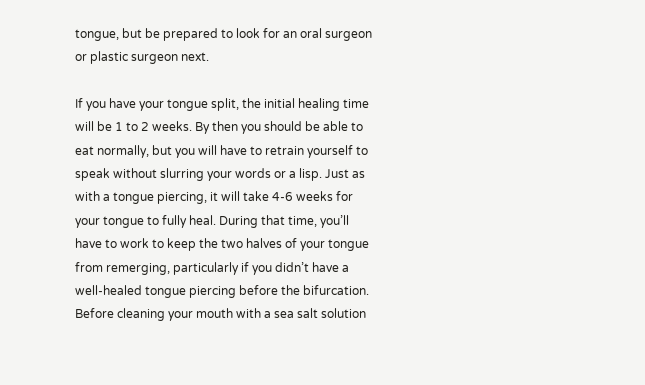tongue, but be prepared to look for an oral surgeon or plastic surgeon next.

If you have your tongue split, the initial healing time will be 1 to 2 weeks. By then you should be able to eat normally, but you will have to retrain yourself to speak without slurring your words or a lisp. Just as with a tongue piercing, it will take 4-6 weeks for your tongue to fully heal. During that time, you’ll have to work to keep the two halves of your tongue from remerging, particularly if you didn’t have a well-healed tongue piercing before the bifurcation. Before cleaning your mouth with a sea salt solution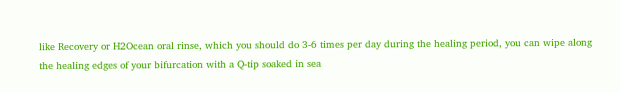like Recovery or H2Ocean oral rinse, which you should do 3-6 times per day during the healing period, you can wipe along the healing edges of your bifurcation with a Q-tip soaked in sea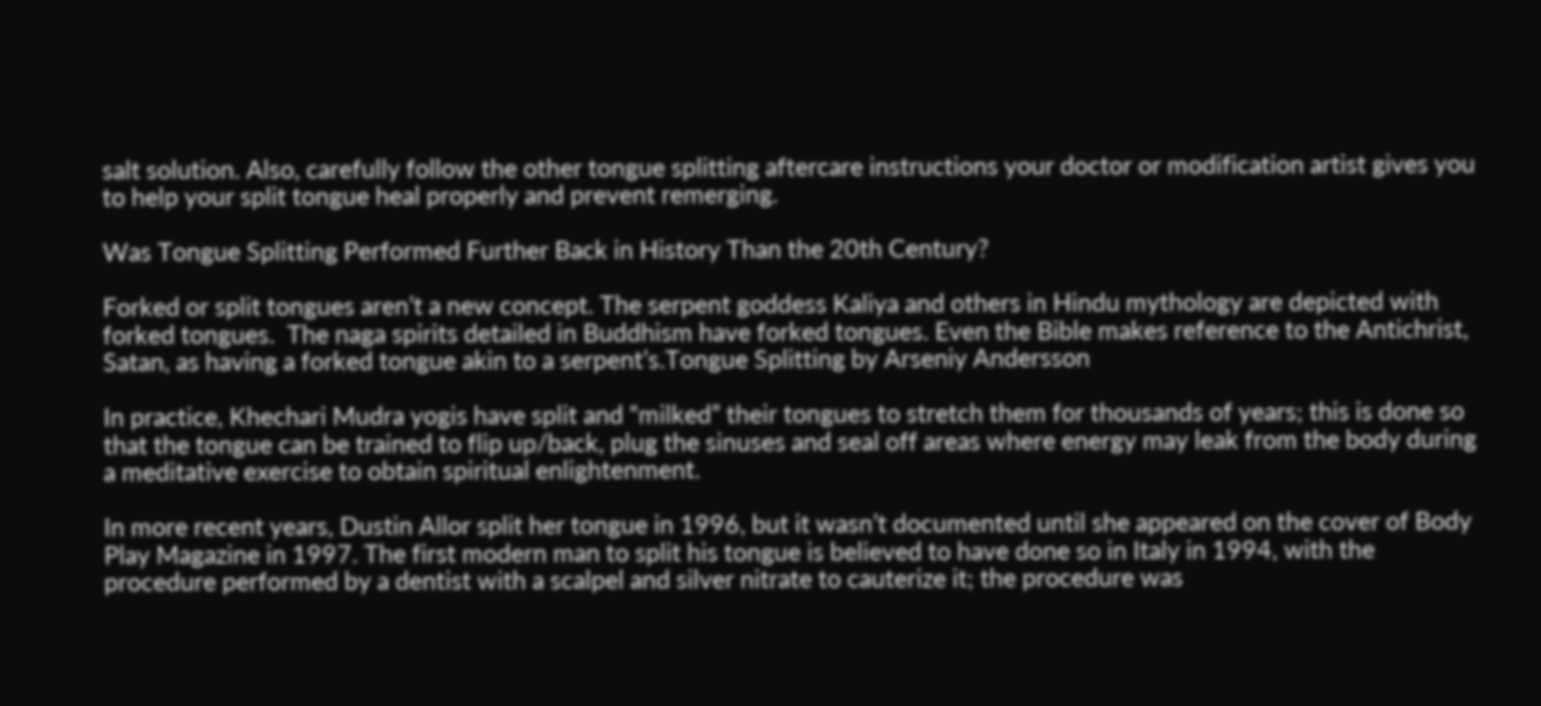salt solution. Also, carefully follow the other tongue splitting aftercare instructions your doctor or modification artist gives you to help your split tongue heal properly and prevent remerging.

Was Tongue Splitting Performed Further Back in History Than the 20th Century?

Forked or split tongues aren’t a new concept. The serpent goddess Kaliya and others in Hindu mythology are depicted with forked tongues.  The naga spirits detailed in Buddhism have forked tongues. Even the Bible makes reference to the Antichrist, Satan, as having a forked tongue akin to a serpent’s.Tongue Splitting by Arseniy Andersson

In practice, Khechari Mudra yogis have split and “milked” their tongues to stretch them for thousands of years; this is done so that the tongue can be trained to flip up/back, plug the sinuses and seal off areas where energy may leak from the body during a meditative exercise to obtain spiritual enlightenment.

In more recent years, Dustin Allor split her tongue in 1996, but it wasn’t documented until she appeared on the cover of Body Play Magazine in 1997. The first modern man to split his tongue is believed to have done so in Italy in 1994, with the procedure performed by a dentist with a scalpel and silver nitrate to cauterize it; the procedure was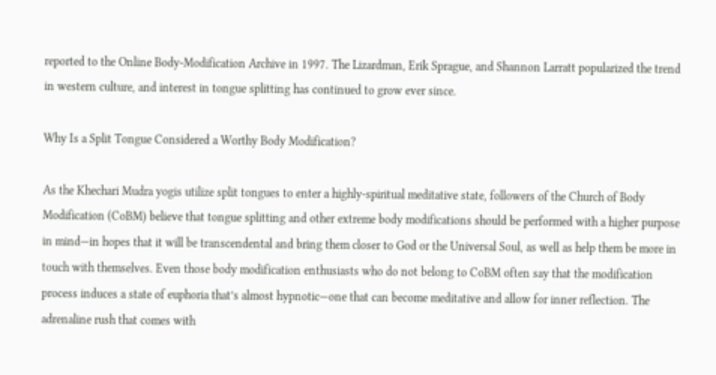reported to the Online Body-Modification Archive in 1997. The Lizardman, Erik Sprague, and Shannon Larratt popularized the trend in western culture, and interest in tongue splitting has continued to grow ever since.

Why Is a Split Tongue Considered a Worthy Body Modification?

As the Khechari Mudra yogis utilize split tongues to enter a highly-spiritual meditative state, followers of the Church of Body Modification (CoBM) believe that tongue splitting and other extreme body modifications should be performed with a higher purpose in mind—in hopes that it will be transcendental and bring them closer to God or the Universal Soul, as well as help them be more in touch with themselves. Even those body modification enthusiasts who do not belong to CoBM often say that the modification process induces a state of euphoria that’s almost hypnotic—one that can become meditative and allow for inner reflection. The adrenaline rush that comes with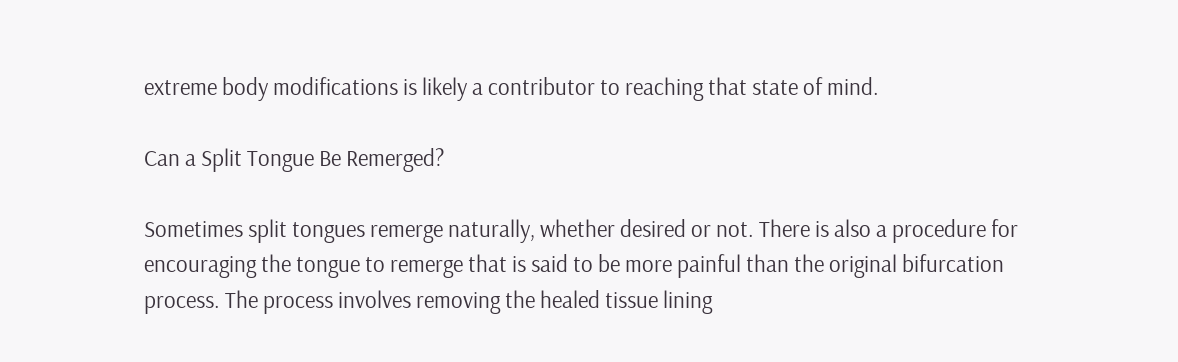extreme body modifications is likely a contributor to reaching that state of mind.

Can a Split Tongue Be Remerged?

Sometimes split tongues remerge naturally, whether desired or not. There is also a procedure for encouraging the tongue to remerge that is said to be more painful than the original bifurcation process. The process involves removing the healed tissue lining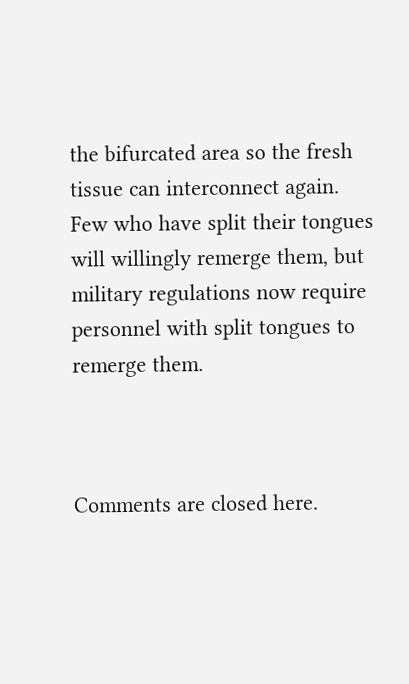the bifurcated area so the fresh tissue can interconnect again. Few who have split their tongues will willingly remerge them, but military regulations now require personnel with split tongues to remerge them.



Comments are closed here.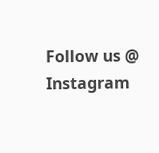Follow us @ Instagram